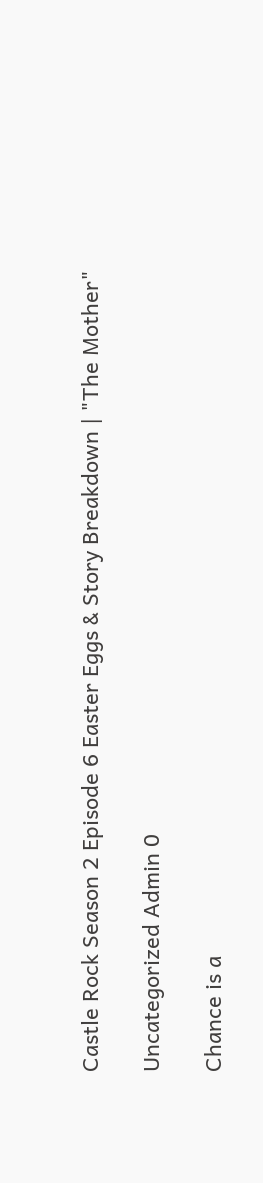Castle Rock Season 2 Episode 6 Easter Eggs & Story Breakdown | "The Mother"

Uncategorized Admin 0

Chance is a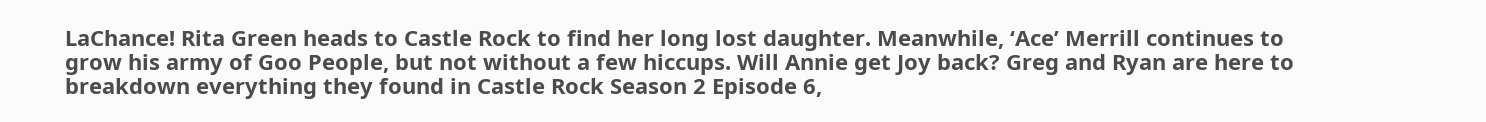LaChance! Rita Green heads to Castle Rock to find her long lost daughter. Meanwhile, ‘Ace’ Merrill continues to grow his army of Goo People, but not without a few hiccups. Will Annie get Joy back? Greg and Ryan are here to breakdown everything they found in Castle Rock Season 2 Episode 6,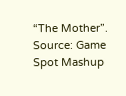“The Mother”.
Source: Game Spot Mashup